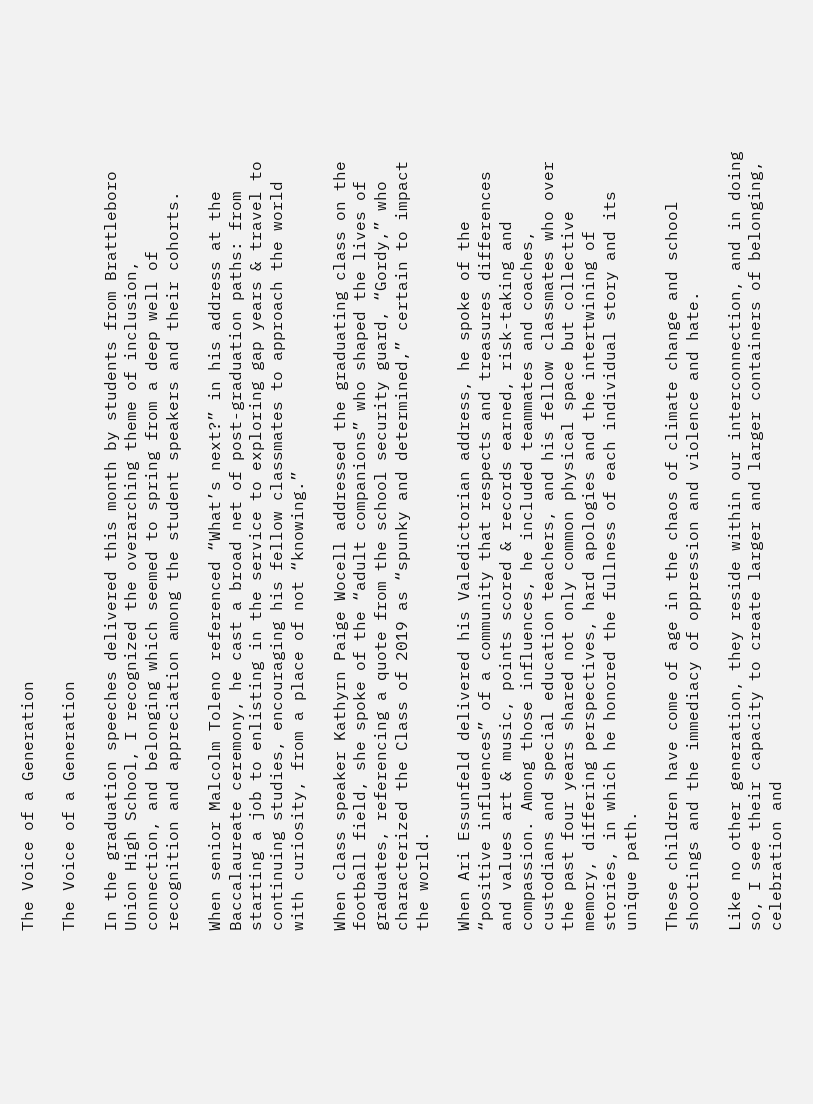The Voice of a Generation

The Voice of a Generation

In the graduation speeches delivered this month by students from Brattleboro Union High School, I recognized the overarching theme of inclusion, connection, and belonging which seemed to spring from a deep well of recognition and appreciation among the student speakers and their cohorts.

When senior Malcolm Toleno referenced “What’s next?” in his address at the Baccalaureate ceremony, he cast a broad net of post-graduation paths: from starting a job to enlisting in the service to exploring gap years & travel to continuing studies, encouraging his fellow classmates to approach the world with curiosity, from a place of not “knowing.”

When class speaker Kathyrn Paige Wocell addressed the graduating class on the football field, she spoke of the “adult companions” who shaped the lives of graduates, referencing a quote from the school security guard, “Gordy,” who characterized the Class of 2019 as “spunky and determined,” certain to impact the world.

When Ari Essunfeld delivered his Valedictorian address, he spoke of the “positive influences” of a community that respects and treasures differences and values art & music, points scored & records earned, risk-taking and compassion. Among those influences, he included teammates and coaches, custodians and special education teachers, and his fellow classmates who over the past four years shared not only common physical space but collective memory, differing perspectives, hard apologies and the intertwining of stories, in which he honored the fullness of each individual story and its unique path.

These children have come of age in the chaos of climate change and school shootings and the immediacy of oppression and violence and hate.

Like no other generation, they reside within our interconnection, and in doing so, I see their capacity to create larger and larger containers of belonging, celebration and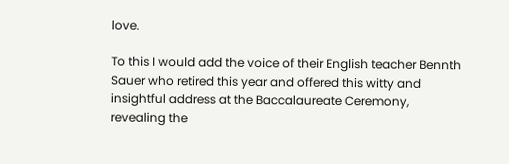love.

To this I would add the voice of their English teacher Bennth Sauer who retired this year and offered this witty and insightful address at the Baccalaureate Ceremony, revealing the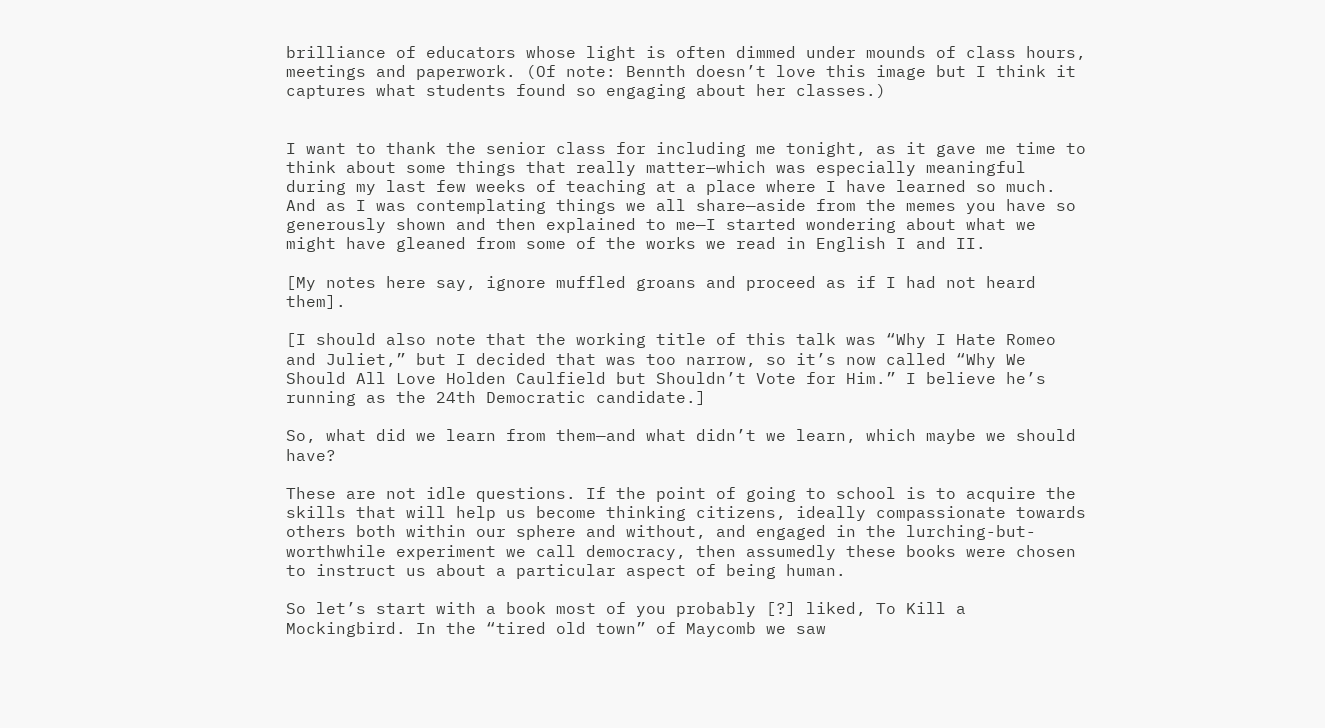brilliance of educators whose light is often dimmed under mounds of class hours, meetings and paperwork. (Of note: Bennth doesn’t love this image but I think it captures what students found so engaging about her classes.)


I want to thank the senior class for including me tonight, as it gave me time to think about some things that really matter—which was especially meaningful during my last few weeks of teaching at a place where I have learned so much. And as I was contemplating things we all share—aside from the memes you have so generously shown and then explained to me—I started wondering about what we might have gleaned from some of the works we read in English I and II.

[My notes here say, ignore muffled groans and proceed as if I had not heard them].

[I should also note that the working title of this talk was “Why I Hate Romeo and Juliet,” but I decided that was too narrow, so it’s now called “Why We Should All Love Holden Caulfield but Shouldn’t Vote for Him.” I believe he’s running as the 24th Democratic candidate.]

So, what did we learn from them—and what didn’t we learn, which maybe we should have?

These are not idle questions. If the point of going to school is to acquire the skills that will help us become thinking citizens, ideally compassionate towards others both within our sphere and without, and engaged in the lurching-but-worthwhile experiment we call democracy, then assumedly these books were chosen to instruct us about a particular aspect of being human.

So let’s start with a book most of you probably [?] liked, To Kill a Mockingbird. In the “tired old town” of Maycomb we saw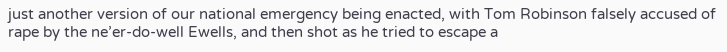just another version of our national emergency being enacted, with Tom Robinson falsely accused of rape by the ne’er-do-well Ewells, and then shot as he tried to escape a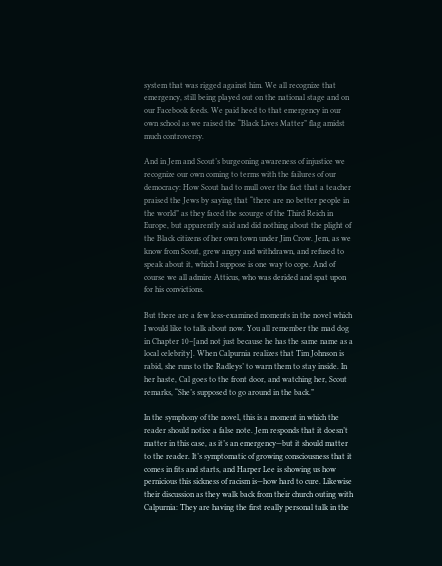system that was rigged against him. We all recognize that emergency, still being played out on the national stage and on our Facebook feeds. We paid heed to that emergency in our own school as we raised the “Black Lives Matter” flag amidst much controversy.

And in Jem and Scout’s burgeoning awareness of injustice we recognize our own coming to terms with the failures of our democracy: How Scout had to mull over the fact that a teacher praised the Jews by saying that “there are no better people in the world” as they faced the scourge of the Third Reich in Europe, but apparently said and did nothing about the plight of the Black citizens of her own town under Jim Crow. Jem, as we know from Scout, grew angry and withdrawn, and refused to speak about it, which I suppose is one way to cope. And of course we all admire Atticus, who was derided and spat upon for his convictions.

But there are a few less-examined moments in the novel which I would like to talk about now. You all remember the mad dog in Chapter 10–[and not just because he has the same name as a local celebrity]. When Calpurnia realizes that Tim Johnson is rabid, she runs to the Radleys’ to warn them to stay inside. In her haste, Cal goes to the front door, and watching her, Scout remarks, “She’s supposed to go around in the back.”

In the symphony of the novel, this is a moment in which the reader should notice a false note. Jem responds that it doesn’t matter in this case, as it’s an emergency—but it should matter to the reader. It’s symptomatic of growing consciousness that it comes in fits and starts, and Harper Lee is showing us how pernicious this sickness of racism is—how hard to cure. Likewise their discussion as they walk back from their church outing with Calpurnia: They are having the first really personal talk in the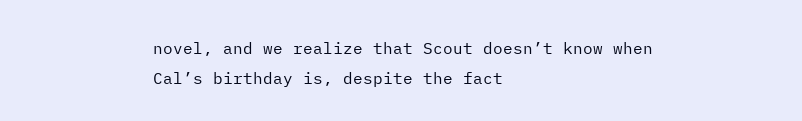novel, and we realize that Scout doesn’t know when Cal’s birthday is, despite the fact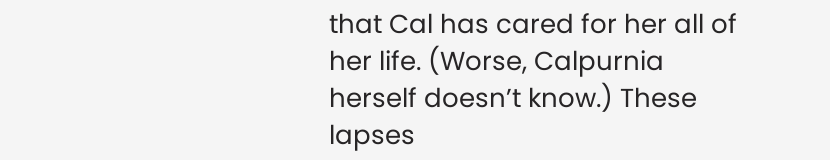that Cal has cared for her all of her life. (Worse, Calpurnia herself doesn’t know.) These lapses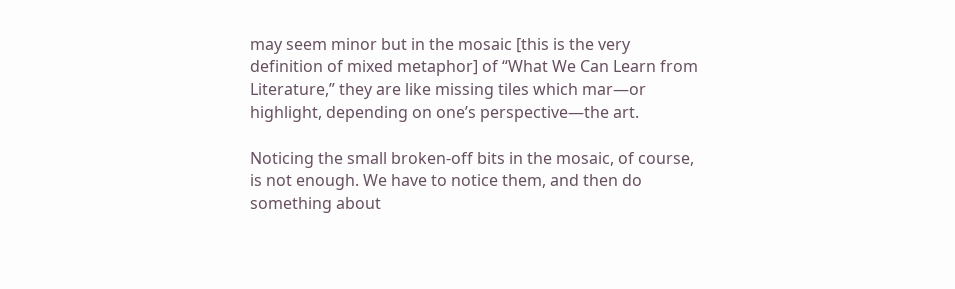may seem minor but in the mosaic [this is the very definition of mixed metaphor] of “What We Can Learn from Literature,” they are like missing tiles which mar—or highlight, depending on one’s perspective—the art.

Noticing the small broken-off bits in the mosaic, of course, is not enough. We have to notice them, and then do something about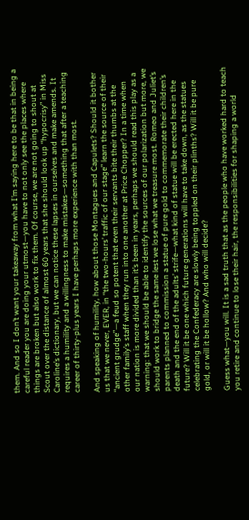them. And so I don’t want your takeaway from what I’m saying here to be that in being a careful reader you are doing your utmost—you have to not only see the places where things are broken but also work to fix them. Of course, we are not going to shout at Scout over the distance of almost 60 years that she should look up “hypocrisy” in Miss Caroline’s dictionary, but we can notice these lapses in ourselves and make amends. It requires a humility and a willingness to make mistakes—something that after a teaching career of thirty-plus years I have perhaps more experience with than most.

And speaking of humility, how about those Montagues and Capulets? Should it bother us that we never, EVER, in “the two-hours’ traffic of our stage” learn the source of their “ancient grudge”—a feud so potent that even their servants bite their thumbs at the other family’s staff when they run into one another at Price Chopper? In a time when our nation is more divided than it’s been in years, perhaps we should read this play as a warning: that we should be able to identify the sources of our polarization but more, we should work to bridge the same lest we lose what we treasure most. Romeo and Juliet’s parents planned to commission a statue of pure gold to commemorate their children’s death and the end of the adults’ strife—what kind of statue will be erected here in the future? Will it be one which future generations will have to take down, as the statues celebrating the Confederacy are slowly being toppled on their plinths? Will it be pure gold, or will it be hollow? And who will decide?

Guess what—you will. It is a sad truth that as the people who have worked hard to teach you retire and continue to lose their hair, the responsibilities for shaping a world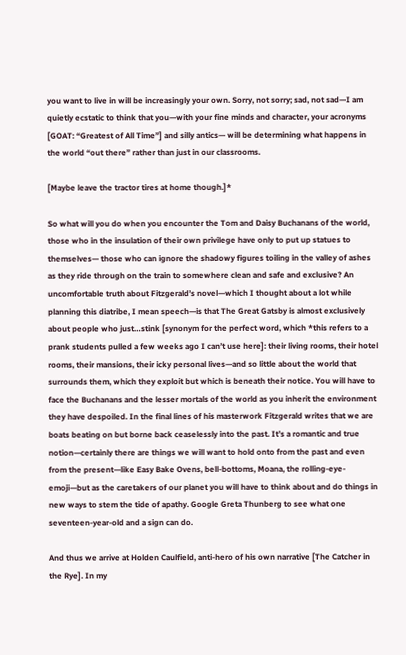you want to live in will be increasingly your own. Sorry, not sorry; sad, not sad—I am quietly ecstatic to think that you—with your fine minds and character, your acronyms [GOAT: “Greatest of All Time”] and silly antics— will be determining what happens in the world “out there” rather than just in our classrooms.

[Maybe leave the tractor tires at home though.]*

So what will you do when you encounter the Tom and Daisy Buchanans of the world, those who in the insulation of their own privilege have only to put up statues to themselves— those who can ignore the shadowy figures toiling in the valley of ashes as they ride through on the train to somewhere clean and safe and exclusive? An uncomfortable truth about Fitzgerald’s novel—which I thought about a lot while planning this diatribe, I mean speech—is that The Great Gatsby is almost exclusively about people who just…stink [synonym for the perfect word, which *this refers to a prank students pulled a few weeks ago I can’t use here]: their living rooms, their hotel rooms, their mansions, their icky personal lives—and so little about the world that surrounds them, which they exploit but which is beneath their notice. You will have to face the Buchanans and the lesser mortals of the world as you inherit the environment they have despoiled. In the final lines of his masterwork Fitzgerald writes that we are boats beating on but borne back ceaselessly into the past. It’s a romantic and true notion—certainly there are things we will want to hold onto from the past and even from the present—like Easy Bake Ovens, bell-bottoms, Moana, the rolling-eye-emoji—but as the caretakers of our planet you will have to think about and do things in new ways to stem the tide of apathy. Google Greta Thunberg to see what one seventeen-year-old and a sign can do.

And thus we arrive at Holden Caulfield, anti-hero of his own narrative [The Catcher in the Rye]. In my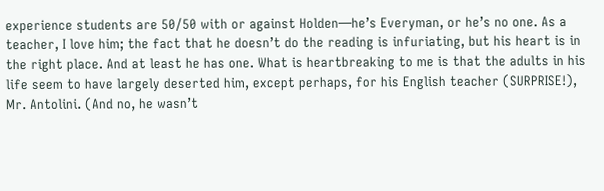experience students are 50/50 with or against Holden—he’s Everyman, or he’s no one. As a teacher, I love him; the fact that he doesn’t do the reading is infuriating, but his heart is in the right place. And at least he has one. What is heartbreaking to me is that the adults in his life seem to have largely deserted him, except perhaps, for his English teacher (SURPRISE!), Mr. Antolini. (And no, he wasn’t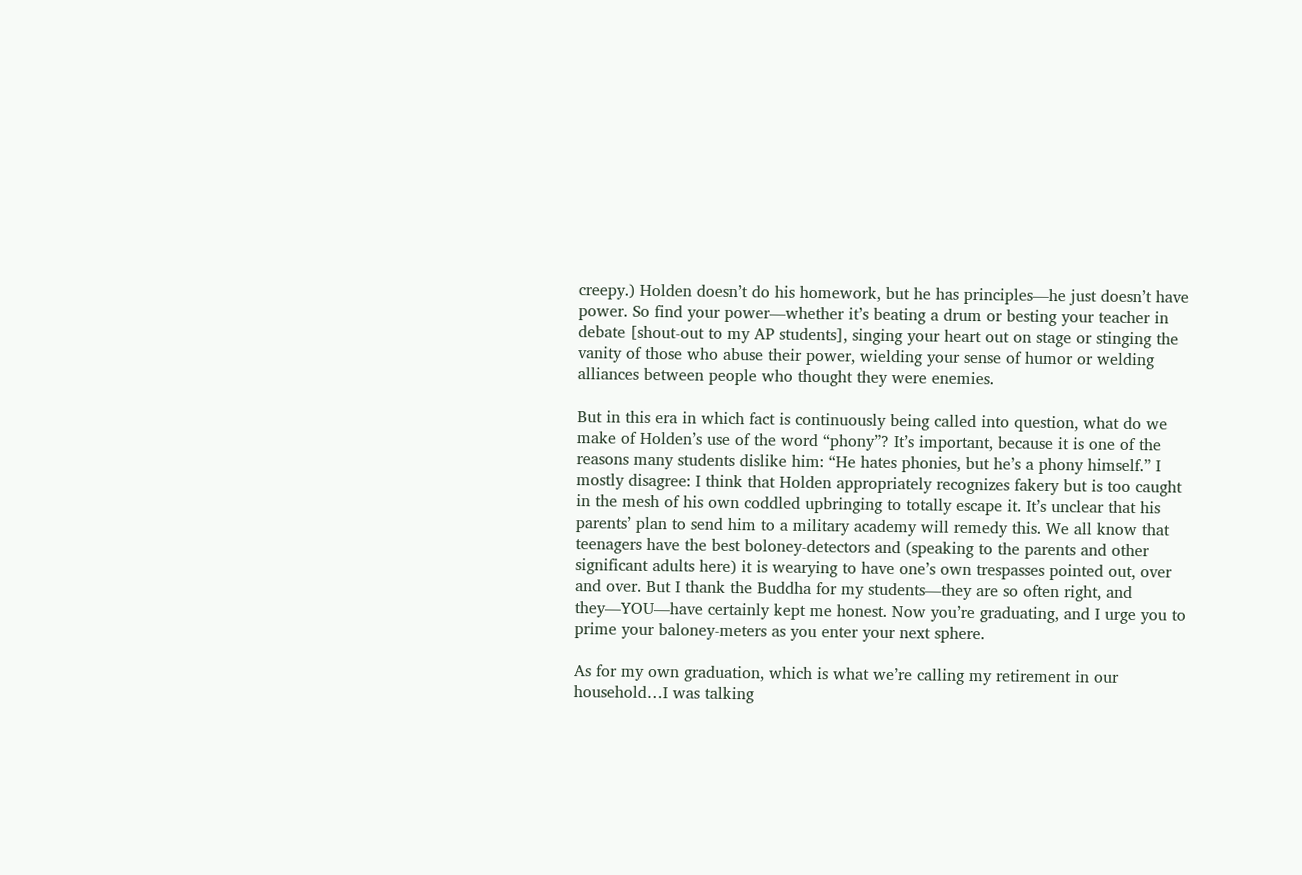creepy.) Holden doesn’t do his homework, but he has principles—he just doesn’t have power. So find your power—whether it’s beating a drum or besting your teacher in debate [shout-out to my AP students], singing your heart out on stage or stinging the vanity of those who abuse their power, wielding your sense of humor or welding alliances between people who thought they were enemies.

But in this era in which fact is continuously being called into question, what do we make of Holden’s use of the word “phony”? It’s important, because it is one of the reasons many students dislike him: “He hates phonies, but he’s a phony himself.” I mostly disagree: I think that Holden appropriately recognizes fakery but is too caught in the mesh of his own coddled upbringing to totally escape it. It’s unclear that his parents’ plan to send him to a military academy will remedy this. We all know that teenagers have the best boloney-detectors and (speaking to the parents and other significant adults here) it is wearying to have one’s own trespasses pointed out, over and over. But I thank the Buddha for my students—they are so often right, and they—YOU—have certainly kept me honest. Now you’re graduating, and I urge you to prime your baloney-meters as you enter your next sphere.

As for my own graduation, which is what we’re calling my retirement in our household…I was talking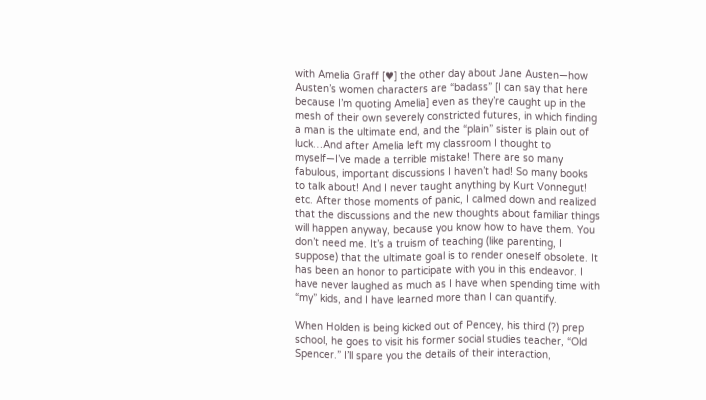with Amelia Graff [♥] the other day about Jane Austen—how Austen’s women characters are “badass” [I can say that here because I’m quoting Amelia] even as they’re caught up in the mesh of their own severely constricted futures, in which finding a man is the ultimate end, and the “plain” sister is plain out of luck…And after Amelia left my classroom I thought to myself—I’ve made a terrible mistake! There are so many fabulous, important discussions I haven’t had! So many books to talk about! And I never taught anything by Kurt Vonnegut! etc. After those moments of panic, I calmed down and realized that the discussions and the new thoughts about familiar things will happen anyway, because you know how to have them. You don’t need me. It’s a truism of teaching (like parenting, I suppose) that the ultimate goal is to render oneself obsolete. It has been an honor to participate with you in this endeavor. I have never laughed as much as I have when spending time with “my” kids, and I have learned more than I can quantify.

When Holden is being kicked out of Pencey, his third (?) prep school, he goes to visit his former social studies teacher, “Old Spencer.” I’ll spare you the details of their interaction,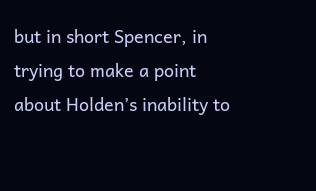but in short Spencer, in trying to make a point about Holden’s inability to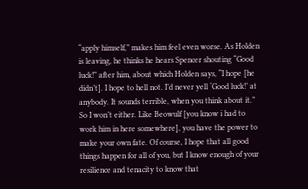“apply himself,” makes him feel even worse. As Holden is leaving, he thinks he hears Spencer shouting “Good luck!” after him, about which Holden says, “I hope [he didn’t]. I hope to hell not. I’d never yell ‘Good luck!’ at anybody. It sounds terrible, when you think about it.” So I won’t either. Like Beowulf [you know i had to work him in here somewhere], you have the power to make your own fate. Of course, I hope that all good things happen for all of you, but I know enough of your resilience and tenacity to know that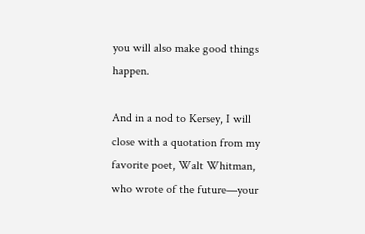you will also make good things happen.

And in a nod to Kersey, I will close with a quotation from my favorite poet, Walt Whitman, who wrote of the future—your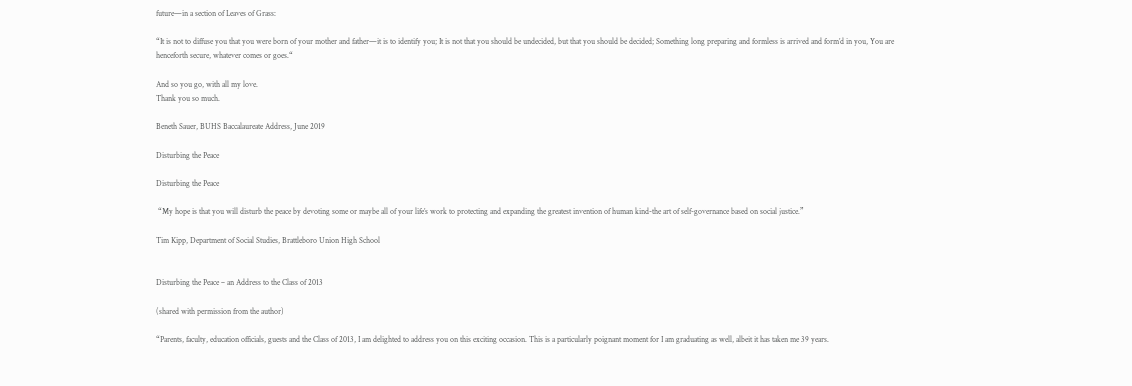future—in a section of Leaves of Grass:

“It is not to diffuse you that you were born of your mother and father—it is to identify you; It is not that you should be undecided, but that you should be decided; Something long preparing and formless is arrived and form’d in you, You are henceforth secure, whatever comes or goes.“

And so you go, with all my love.
Thank you so much.

Beneth Sauer, BUHS Baccalaureate Address, June 2019

Disturbing the Peace

Disturbing the Peace

 “My hope is that you will disturb the peace by devoting some or maybe all of your life’s work to protecting and expanding the greatest invention of human kind-the art of self-governance based on social justice.”

Tim Kipp, Department of Social Studies, Brattleboro Union High School


Disturbing the Peace – an Address to the Class of 2013

(shared with permission from the author)

“Parents, faculty, education officials, guests and the Class of 2013, I am delighted to address you on this exciting occasion. This is a particularly poignant moment for I am graduating as well, albeit it has taken me 39 years.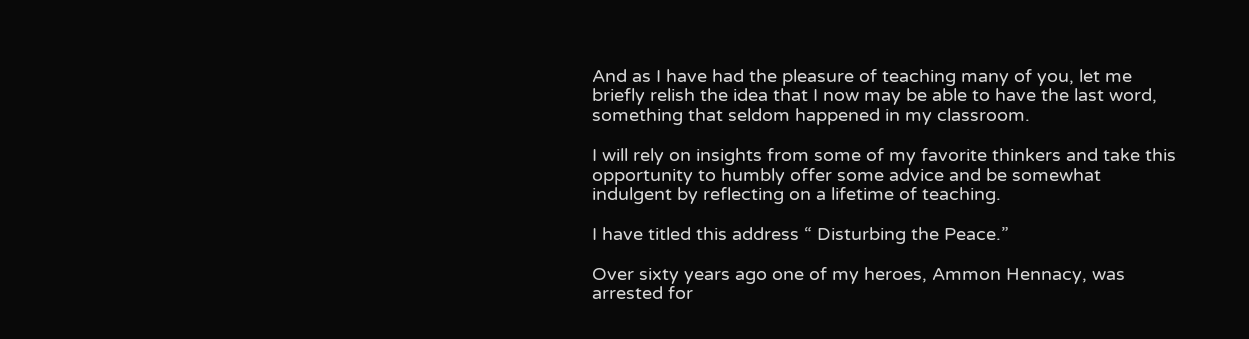And as I have had the pleasure of teaching many of you, let me briefly relish the idea that I now may be able to have the last word, something that seldom happened in my classroom.

I will rely on insights from some of my favorite thinkers and take this opportunity to humbly offer some advice and be somewhat indulgent by reflecting on a lifetime of teaching.

I have titled this address “ Disturbing the Peace.”

Over sixty years ago one of my heroes, Ammon Hennacy, was arrested for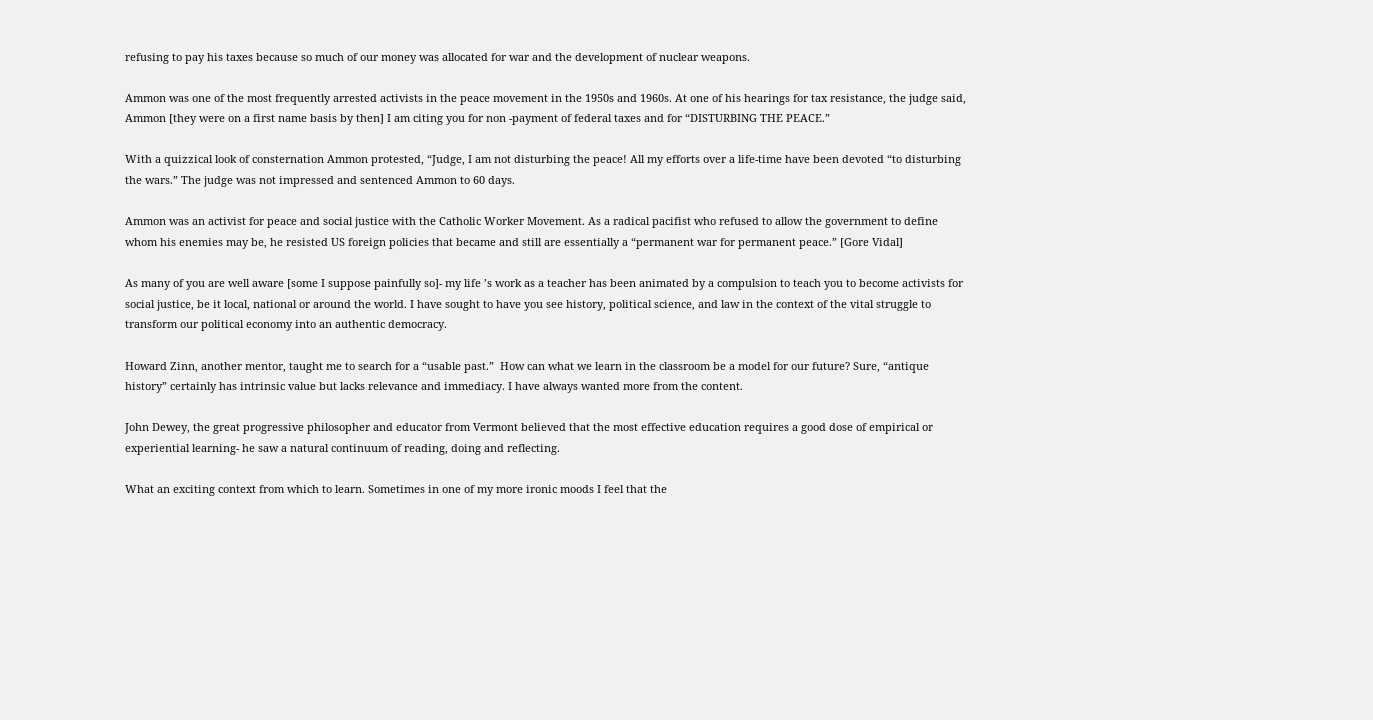refusing to pay his taxes because so much of our money was allocated for war and the development of nuclear weapons.

Ammon was one of the most frequently arrested activists in the peace movement in the 1950s and 1960s. At one of his hearings for tax resistance, the judge said, Ammon [they were on a first name basis by then] I am citing you for non -payment of federal taxes and for “DISTURBING THE PEACE.”

With a quizzical look of consternation Ammon protested, “Judge, I am not disturbing the peace! All my efforts over a life-time have been devoted “to disturbing the wars.” The judge was not impressed and sentenced Ammon to 60 days.

Ammon was an activist for peace and social justice with the Catholic Worker Movement. As a radical pacifist who refused to allow the government to define whom his enemies may be, he resisted US foreign policies that became and still are essentially a “permanent war for permanent peace.” [Gore Vidal]

As many of you are well aware [some I suppose painfully so]- my life ’s work as a teacher has been animated by a compulsion to teach you to become activists for social justice, be it local, national or around the world. I have sought to have you see history, political science, and law in the context of the vital struggle to transform our political economy into an authentic democracy.

Howard Zinn, another mentor, taught me to search for a “usable past.”  How can what we learn in the classroom be a model for our future? Sure, “antique history” certainly has intrinsic value but lacks relevance and immediacy. I have always wanted more from the content.

John Dewey, the great progressive philosopher and educator from Vermont believed that the most effective education requires a good dose of empirical or experiential learning- he saw a natural continuum of reading, doing and reflecting.

What an exciting context from which to learn. Sometimes in one of my more ironic moods I feel that the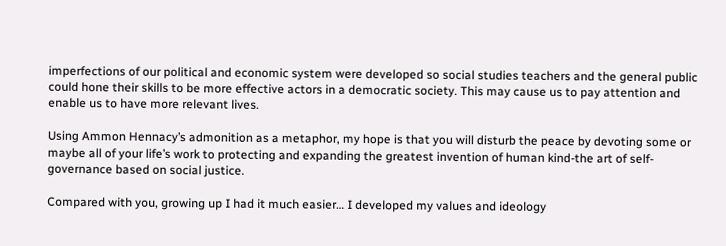imperfections of our political and economic system were developed so social studies teachers and the general public could hone their skills to be more effective actors in a democratic society. This may cause us to pay attention and enable us to have more relevant lives.

Using Ammon Hennacy’s admonition as a metaphor, my hope is that you will disturb the peace by devoting some or maybe all of your life’s work to protecting and expanding the greatest invention of human kind-the art of self-governance based on social justice.

Compared with you, growing up I had it much easier… I developed my values and ideology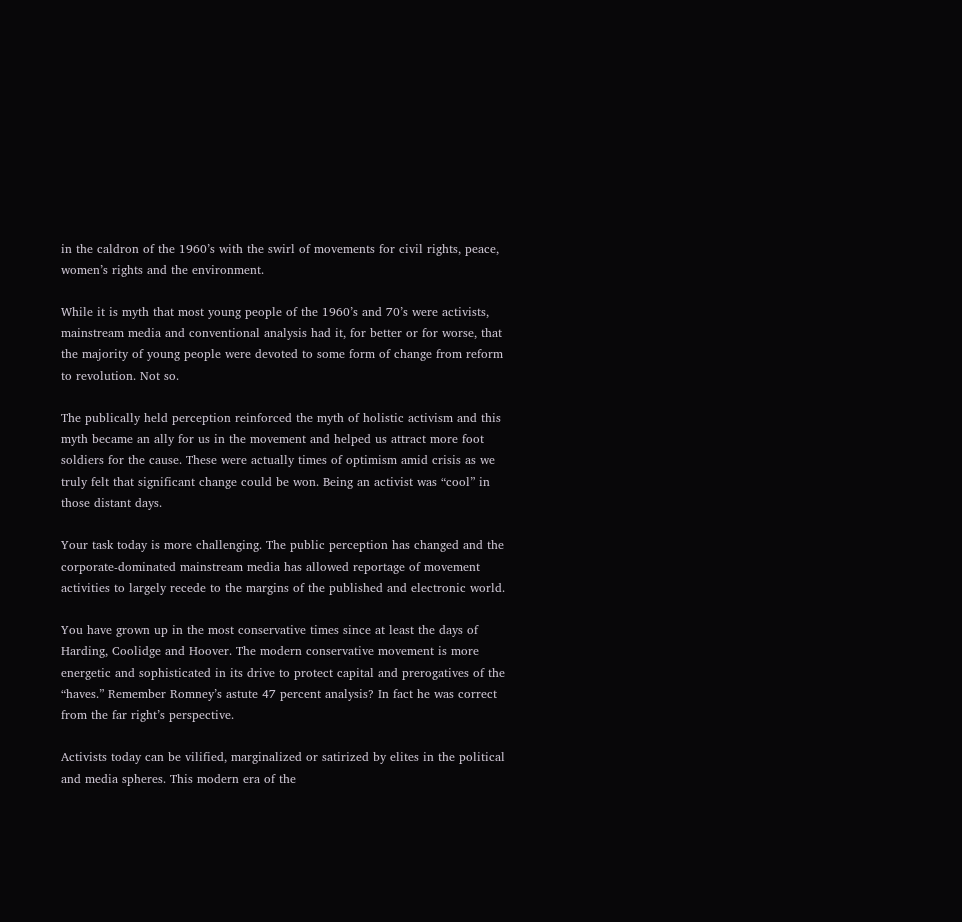in the caldron of the 1960’s with the swirl of movements for civil rights, peace, women’s rights and the environment.

While it is myth that most young people of the 1960’s and 70’s were activists, mainstream media and conventional analysis had it, for better or for worse, that the majority of young people were devoted to some form of change from reform to revolution. Not so.

The publically held perception reinforced the myth of holistic activism and this myth became an ally for us in the movement and helped us attract more foot soldiers for the cause. These were actually times of optimism amid crisis as we truly felt that significant change could be won. Being an activist was “cool” in those distant days.

Your task today is more challenging. The public perception has changed and the corporate-dominated mainstream media has allowed reportage of movement activities to largely recede to the margins of the published and electronic world.

You have grown up in the most conservative times since at least the days of Harding, Coolidge and Hoover. The modern conservative movement is more energetic and sophisticated in its drive to protect capital and prerogatives of the “haves.” Remember Romney’s astute 47 percent analysis? In fact he was correct from the far right’s perspective.

Activists today can be vilified, marginalized or satirized by elites in the political and media spheres. This modern era of the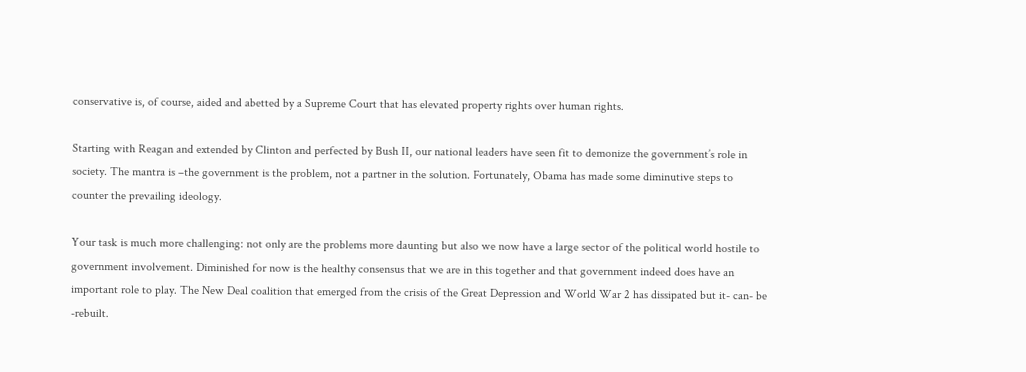conservative is, of course, aided and abetted by a Supreme Court that has elevated property rights over human rights.

Starting with Reagan and extended by Clinton and perfected by Bush II, our national leaders have seen fit to demonize the government’s role in society. The mantra is –the government is the problem, not a partner in the solution. Fortunately, Obama has made some diminutive steps to counter the prevailing ideology.

Your task is much more challenging: not only are the problems more daunting but also we now have a large sector of the political world hostile to government involvement. Diminished for now is the healthy consensus that we are in this together and that government indeed does have an important role to play. The New Deal coalition that emerged from the crisis of the Great Depression and World War 2 has dissipated but it- can- be -rebuilt.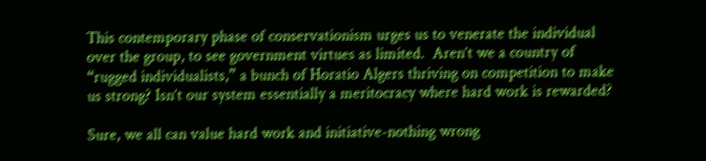This contemporary phase of conservationism urges us to venerate the individual over the group, to see government virtues as limited.  Aren’t we a country of “rugged individualists,” a bunch of Horatio Algers thriving on competition to make us strong? Isn’t our system essentially a meritocracy where hard work is rewarded?

Sure, we all can value hard work and initiative-nothing wrong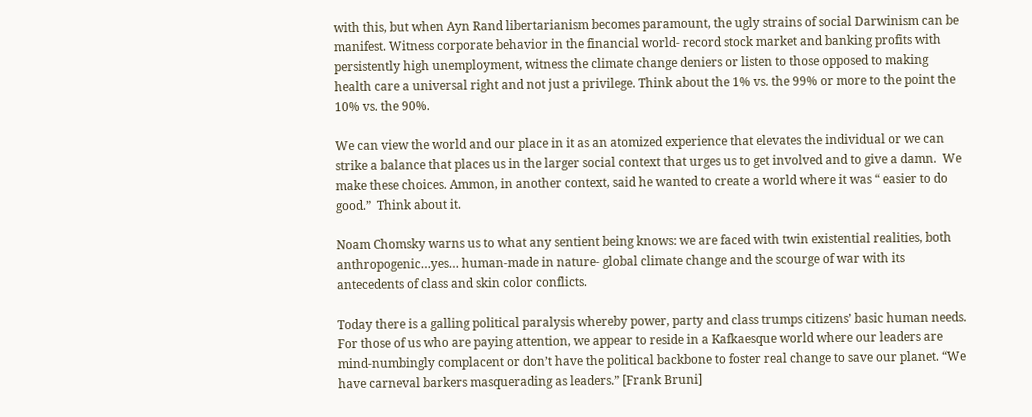with this, but when Ayn Rand libertarianism becomes paramount, the ugly strains of social Darwinism can be manifest. Witness corporate behavior in the financial world- record stock market and banking profits with persistently high unemployment, witness the climate change deniers or listen to those opposed to making health care a universal right and not just a privilege. Think about the 1% vs. the 99% or more to the point the 10% vs. the 90%.

We can view the world and our place in it as an atomized experience that elevates the individual or we can strike a balance that places us in the larger social context that urges us to get involved and to give a damn.  We make these choices. Ammon, in another context, said he wanted to create a world where it was “ easier to do good.”  Think about it.

Noam Chomsky warns us to what any sentient being knows: we are faced with twin existential realities, both anthropogenic…yes… human-made in nature- global climate change and the scourge of war with its antecedents of class and skin color conflicts.

Today there is a galling political paralysis whereby power, party and class trumps citizens’ basic human needs. For those of us who are paying attention, we appear to reside in a Kafkaesque world where our leaders are mind-numbingly complacent or don’t have the political backbone to foster real change to save our planet. “We have carneval barkers masquerading as leaders.” [Frank Bruni]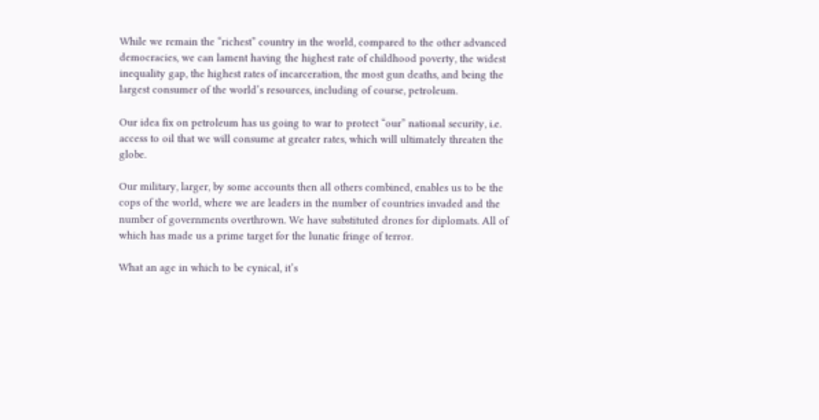While we remain the “richest” country in the world, compared to the other advanced democracies, we can lament having the highest rate of childhood poverty, the widest inequality gap, the highest rates of incarceration, the most gun deaths, and being the largest consumer of the world’s resources, including of course, petroleum.

Our idea fix on petroleum has us going to war to protect “our” national security, i.e. access to oil that we will consume at greater rates, which will ultimately threaten the globe.

Our military, larger, by some accounts then all others combined, enables us to be the cops of the world, where we are leaders in the number of countries invaded and the number of governments overthrown. We have substituted drones for diplomats. All of which has made us a prime target for the lunatic fringe of terror.

What an age in which to be cynical, it’s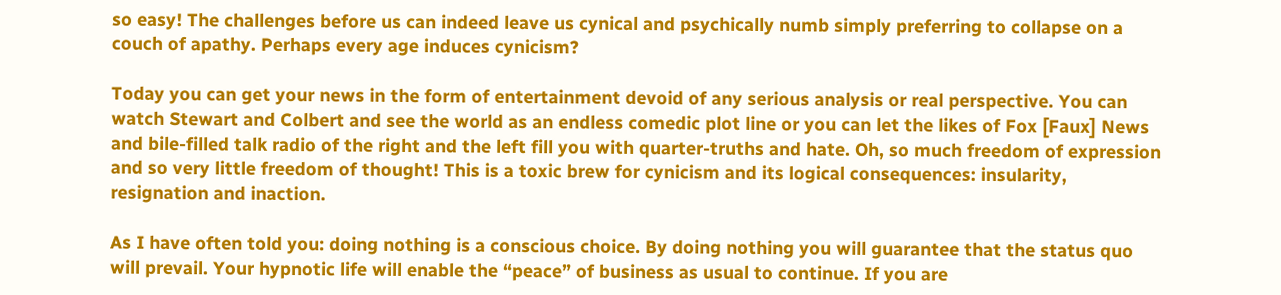so easy! The challenges before us can indeed leave us cynical and psychically numb simply preferring to collapse on a couch of apathy. Perhaps every age induces cynicism?

Today you can get your news in the form of entertainment devoid of any serious analysis or real perspective. You can watch Stewart and Colbert and see the world as an endless comedic plot line or you can let the likes of Fox [Faux] News and bile-filled talk radio of the right and the left fill you with quarter-truths and hate. Oh, so much freedom of expression and so very little freedom of thought! This is a toxic brew for cynicism and its logical consequences: insularity, resignation and inaction.

As I have often told you: doing nothing is a conscious choice. By doing nothing you will guarantee that the status quo will prevail. Your hypnotic life will enable the “peace” of business as usual to continue. If you are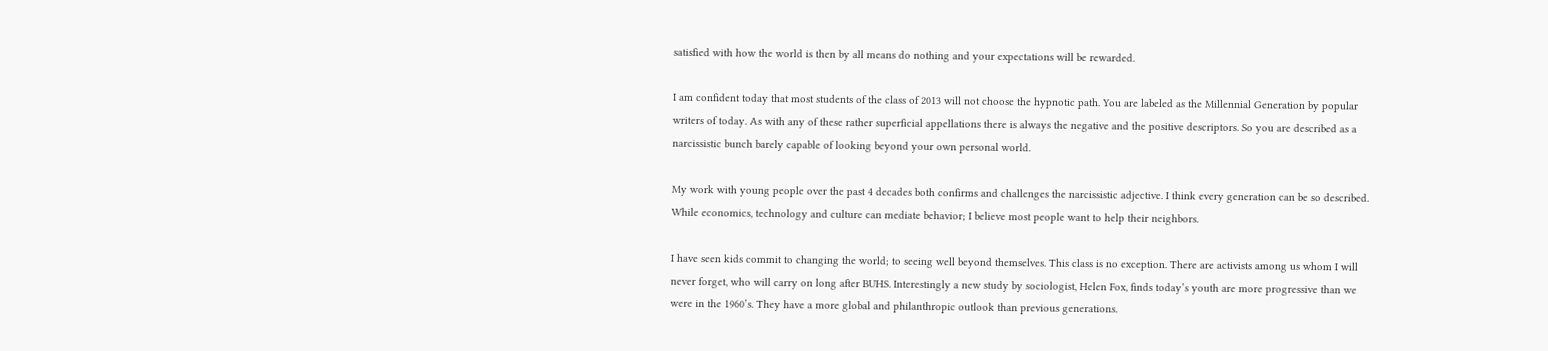satisfied with how the world is then by all means do nothing and your expectations will be rewarded.

I am confident today that most students of the class of 2013 will not choose the hypnotic path. You are labeled as the Millennial Generation by popular writers of today. As with any of these rather superficial appellations there is always the negative and the positive descriptors. So you are described as a narcissistic bunch barely capable of looking beyond your own personal world.

My work with young people over the past 4 decades both confirms and challenges the narcissistic adjective. I think every generation can be so described. While economics, technology and culture can mediate behavior; I believe most people want to help their neighbors.

I have seen kids commit to changing the world; to seeing well beyond themselves. This class is no exception. There are activists among us whom I will never forget, who will carry on long after BUHS. Interestingly a new study by sociologist, Helen Fox, finds today’s youth are more progressive than we were in the 1960’s. They have a more global and philanthropic outlook than previous generations.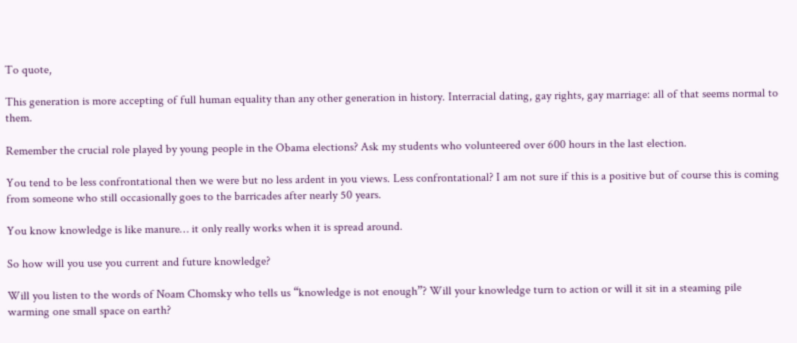To quote,

This generation is more accepting of full human equality than any other generation in history. Interracial dating, gay rights, gay marriage: all of that seems normal to them.

Remember the crucial role played by young people in the Obama elections? Ask my students who volunteered over 600 hours in the last election.

You tend to be less confrontational then we were but no less ardent in you views. Less confrontational? I am not sure if this is a positive but of course this is coming from someone who still occasionally goes to the barricades after nearly 50 years.

You know knowledge is like manure… it only really works when it is spread around.

So how will you use you current and future knowledge?

Will you listen to the words of Noam Chomsky who tells us “knowledge is not enough”? Will your knowledge turn to action or will it sit in a steaming pile warming one small space on earth?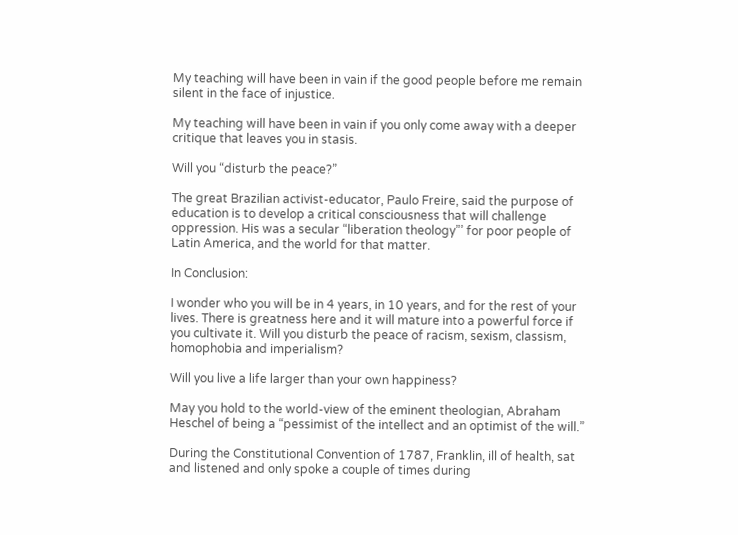My teaching will have been in vain if the good people before me remain silent in the face of injustice.

My teaching will have been in vain if you only come away with a deeper critique that leaves you in stasis.

Will you “disturb the peace?”

The great Brazilian activist-educator, Paulo Freire, said the purpose of education is to develop a critical consciousness that will challenge oppression. His was a secular “liberation theology”’ for poor people of Latin America, and the world for that matter.

In Conclusion:

I wonder who you will be in 4 years, in 10 years, and for the rest of your lives. There is greatness here and it will mature into a powerful force if you cultivate it. Will you disturb the peace of racism, sexism, classism, homophobia and imperialism?

Will you live a life larger than your own happiness?

May you hold to the world-view of the eminent theologian, Abraham Heschel of being a “pessimist of the intellect and an optimist of the will.”

During the Constitutional Convention of 1787, Franklin, ill of health, sat and listened and only spoke a couple of times during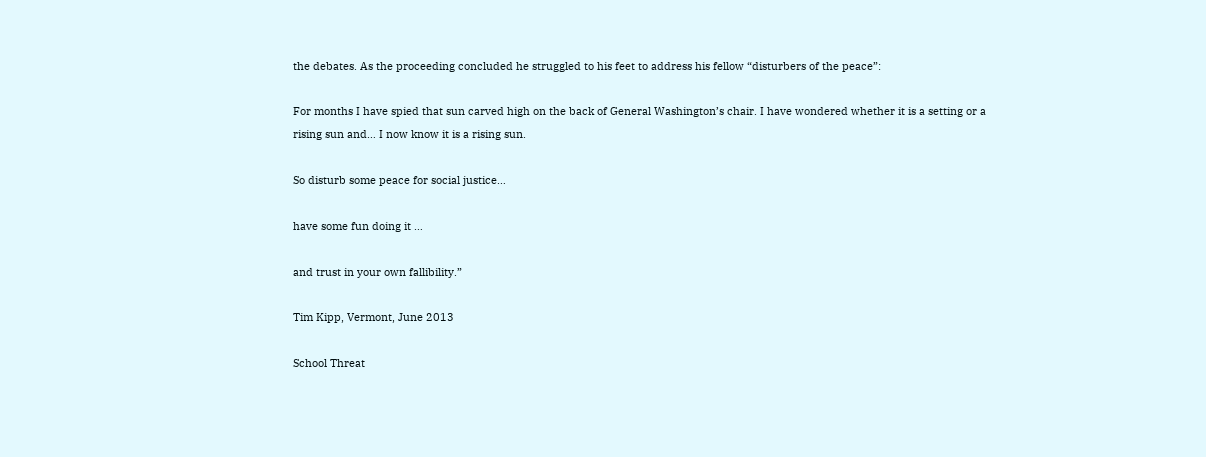the debates. As the proceeding concluded he struggled to his feet to address his fellow “disturbers of the peace”:

For months I have spied that sun carved high on the back of General Washington’s chair. I have wondered whether it is a setting or a rising sun and… I now know it is a rising sun.

So disturb some peace for social justice…

have some fun doing it …

and trust in your own fallibility.”

Tim Kipp, Vermont, June 2013

School Threat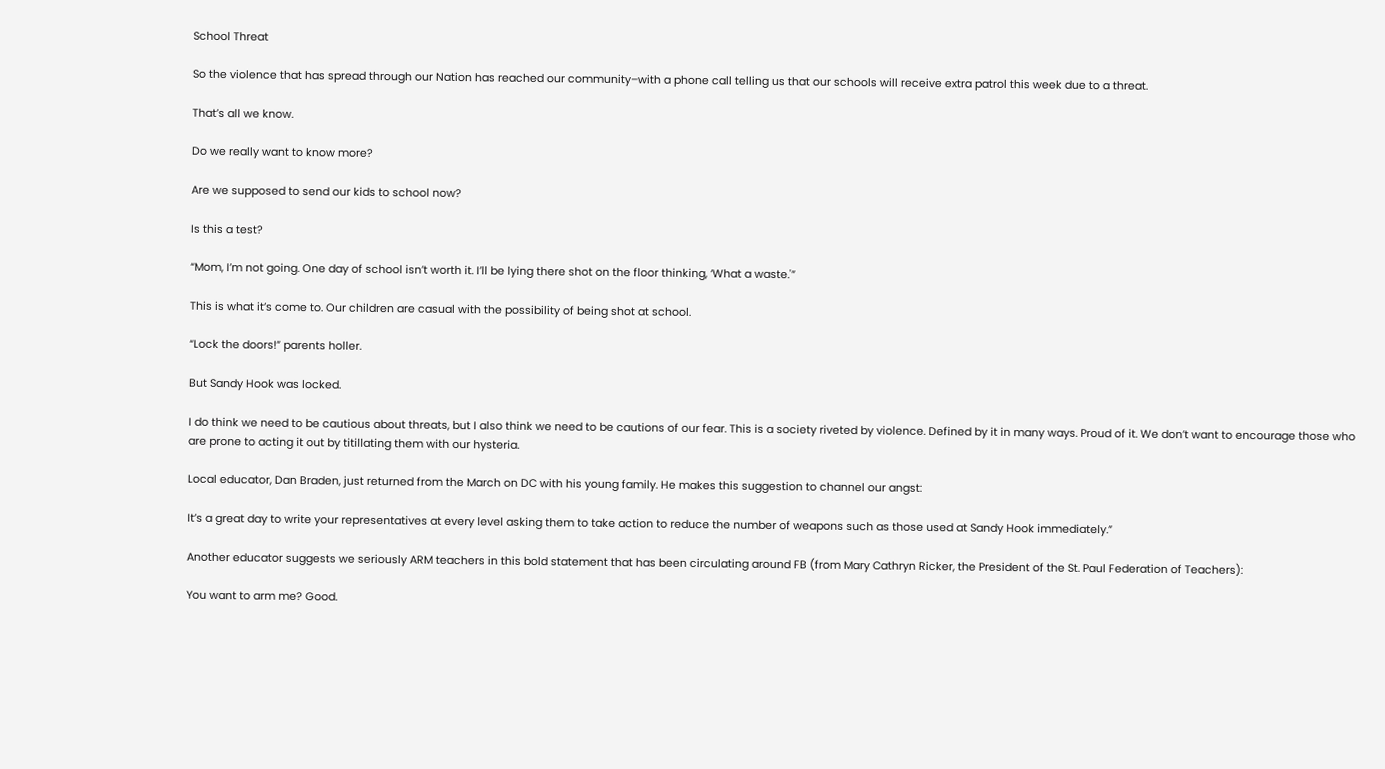School Threat

So the violence that has spread through our Nation has reached our community–with a phone call telling us that our schools will receive extra patrol this week due to a threat.

That’s all we know.

Do we really want to know more?

Are we supposed to send our kids to school now?

Is this a test?

“Mom, I’m not going. One day of school isn’t worth it. I’ll be lying there shot on the floor thinking, ‘What a waste.'”

This is what it’s come to. Our children are casual with the possibility of being shot at school.

“Lock the doors!” parents holler.

But Sandy Hook was locked.

I do think we need to be cautious about threats, but I also think we need to be cautions of our fear. This is a society riveted by violence. Defined by it in many ways. Proud of it. We don’t want to encourage those who are prone to acting it out by titillating them with our hysteria.

Local educator, Dan Braden, just returned from the March on DC with his young family. He makes this suggestion to channel our angst:

It’s a great day to write your representatives at every level asking them to take action to reduce the number of weapons such as those used at Sandy Hook immediately.”

Another educator suggests we seriously ARM teachers in this bold statement that has been circulating around FB (from Mary Cathryn Ricker, the President of the St. Paul Federation of Teachers):

You want to arm me? Good.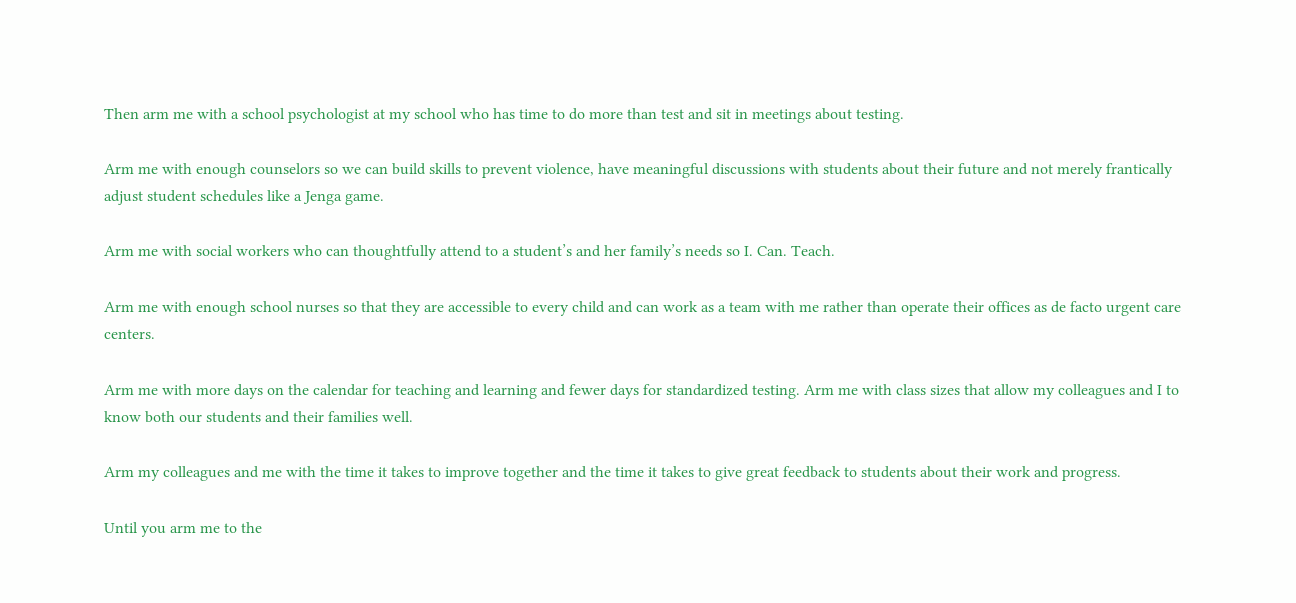Then arm me with a school psychologist at my school who has time to do more than test and sit in meetings about testing.

Arm me with enough counselors so we can build skills to prevent violence, have meaningful discussions with students about their future and not merely frantically adjust student schedules like a Jenga game.

Arm me with social workers who can thoughtfully attend to a student’s and her family’s needs so I. Can. Teach.

Arm me with enough school nurses so that they are accessible to every child and can work as a team with me rather than operate their offices as de facto urgent care centers.

Arm me with more days on the calendar for teaching and learning and fewer days for standardized testing. Arm me with class sizes that allow my colleagues and I to know both our students and their families well.

Arm my colleagues and me with the time it takes to improve together and the time it takes to give great feedback to students about their work and progress.

Until you arm me to the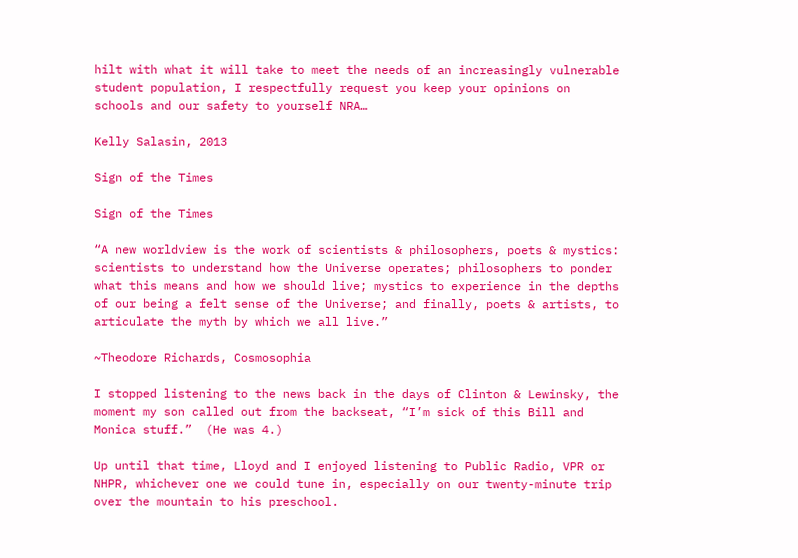hilt with what it will take to meet the needs of an increasingly vulnerable student population, I respectfully request you keep your opinions on schools and our safety to yourself NRA…

Kelly Salasin, 2013

Sign of the Times

Sign of the Times

“A new worldview is the work of scientists & philosophers, poets & mystics: scientists to understand how the Universe operates; philosophers to ponder what this means and how we should live; mystics to experience in the depths of our being a felt sense of the Universe; and finally, poets & artists, to articulate the myth by which we all live.”

~Theodore Richards, Cosmosophia

I stopped listening to the news back in the days of Clinton & Lewinsky, the moment my son called out from the backseat, “I’m sick of this Bill and Monica stuff.”  (He was 4.)

Up until that time, Lloyd and I enjoyed listening to Public Radio, VPR or NHPR, whichever one we could tune in, especially on our twenty-minute trip over the mountain to his preschool.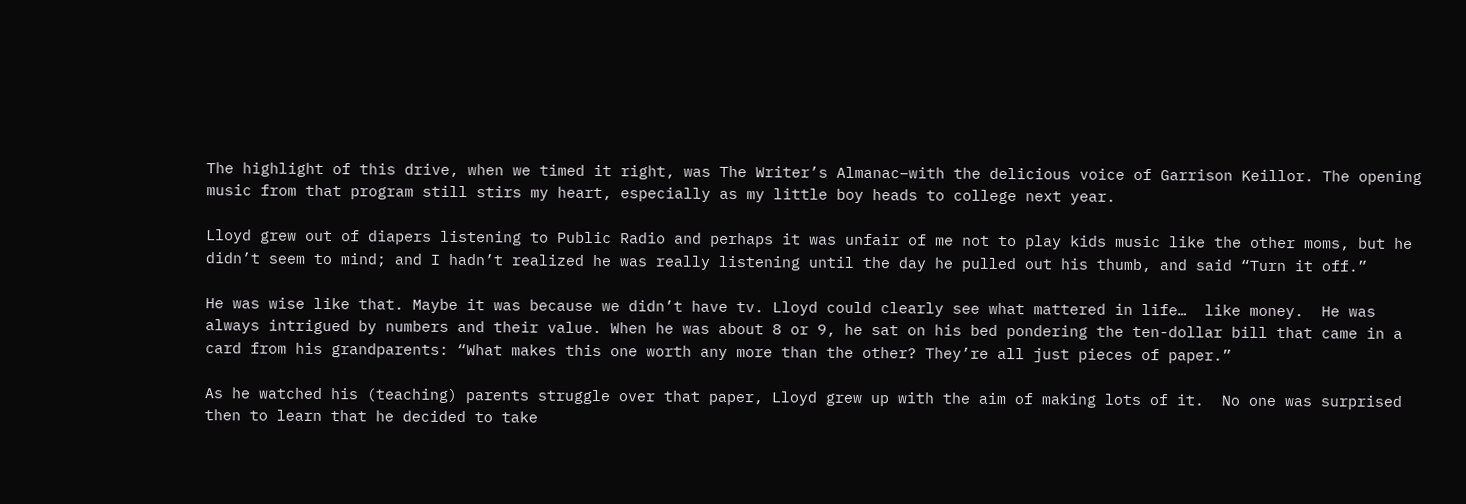The highlight of this drive, when we timed it right, was The Writer’s Almanac–with the delicious voice of Garrison Keillor. The opening music from that program still stirs my heart, especially as my little boy heads to college next year.

Lloyd grew out of diapers listening to Public Radio and perhaps it was unfair of me not to play kids music like the other moms, but he didn’t seem to mind; and I hadn’t realized he was really listening until the day he pulled out his thumb, and said “Turn it off.”

He was wise like that. Maybe it was because we didn’t have tv. Lloyd could clearly see what mattered in life…  like money.  He was always intrigued by numbers and their value. When he was about 8 or 9, he sat on his bed pondering the ten-dollar bill that came in a card from his grandparents: “What makes this one worth any more than the other? They’re all just pieces of paper.”

As he watched his (teaching) parents struggle over that paper, Lloyd grew up with the aim of making lots of it.  No one was surprised then to learn that he decided to take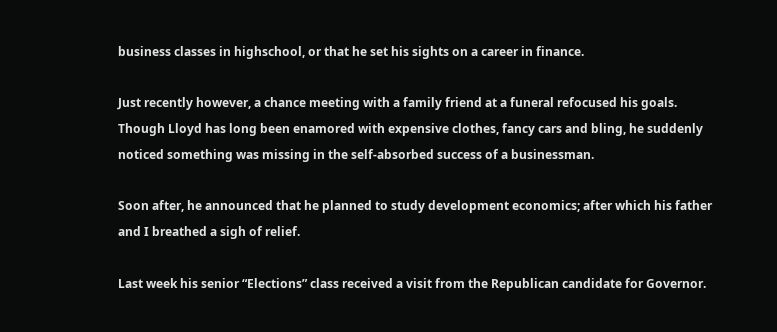business classes in highschool, or that he set his sights on a career in finance.

Just recently however, a chance meeting with a family friend at a funeral refocused his goals. Though Lloyd has long been enamored with expensive clothes, fancy cars and bling, he suddenly noticed something was missing in the self-absorbed success of a businessman.

Soon after, he announced that he planned to study development economics; after which his father and I breathed a sigh of relief.

Last week his senior “Elections” class received a visit from the Republican candidate for Governor.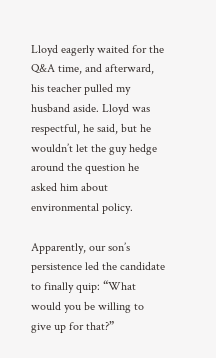Lloyd eagerly waited for the Q&A time, and afterward, his teacher pulled my husband aside. Lloyd was respectful, he said, but he wouldn’t let the guy hedge around the question he asked him about environmental policy.

Apparently, our son’s persistence led the candidate to finally quip: “What would you be willing to give up for that?”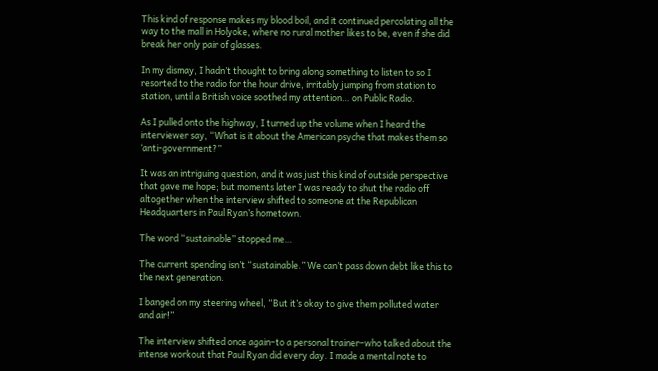This kind of response makes my blood boil, and it continued percolating all the way to the mall in Holyoke, where no rural mother likes to be, even if she did break her only pair of glasses.

In my dismay, I hadn’t thought to bring along something to listen to so I resorted to the radio for the hour drive, irritably jumping from station to station, until a British voice soothed my attention… on Public Radio.

As I pulled onto the highway, I turned up the volume when I heard the interviewer say, “What is it about the American psyche that makes them so ‘anti-government?”

It was an intriguing question, and it was just this kind of outside perspective that gave me hope; but moments later I was ready to shut the radio off altogether when the interview shifted to someone at the Republican Headquarters in Paul Ryan’s hometown.

The word “sustainable” stopped me…

The current spending isn’t “sustainable.” We can’t pass down debt like this to the next generation.

I banged on my steering wheel, “But it’s okay to give them polluted water and air!”

The interview shifted once again–to a personal trainer–who talked about the intense workout that Paul Ryan did every day. I made a mental note to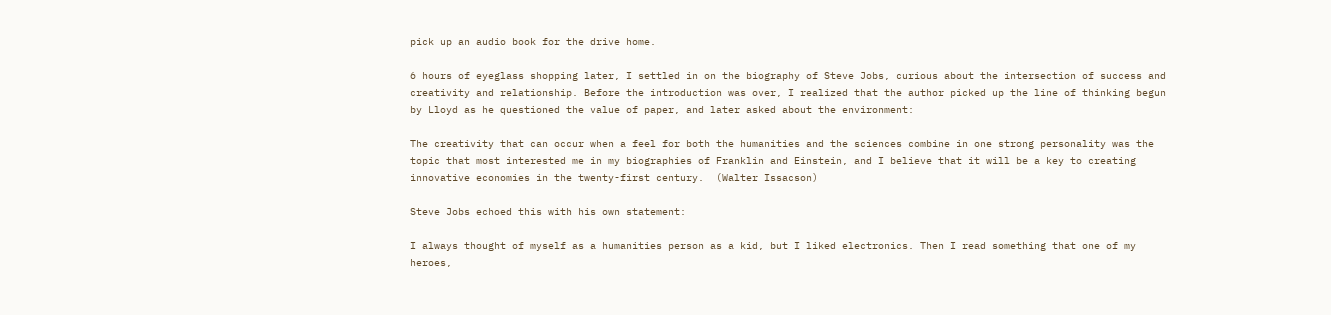pick up an audio book for the drive home.

6 hours of eyeglass shopping later, I settled in on the biography of Steve Jobs, curious about the intersection of success and creativity and relationship. Before the introduction was over, I realized that the author picked up the line of thinking begun by Lloyd as he questioned the value of paper, and later asked about the environment:

The creativity that can occur when a feel for both the humanities and the sciences combine in one strong personality was the topic that most interested me in my biographies of Franklin and Einstein, and I believe that it will be a key to creating innovative economies in the twenty-first century.  (Walter Issacson)

Steve Jobs echoed this with his own statement:

I always thought of myself as a humanities person as a kid, but I liked electronics. Then I read something that one of my heroes,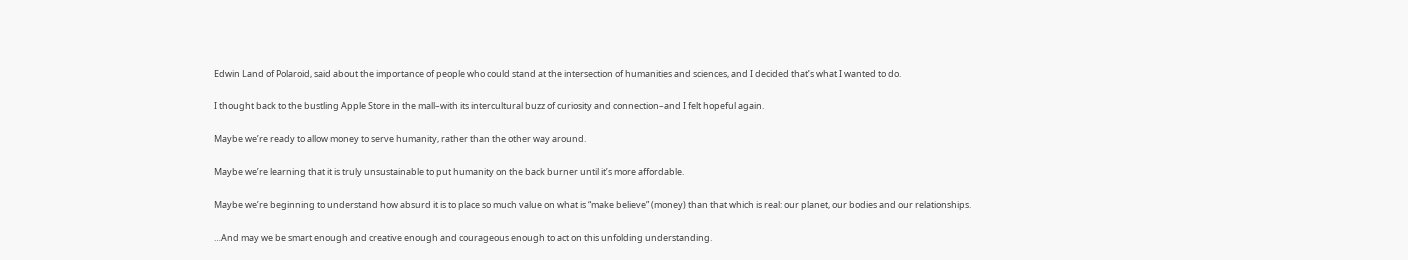Edwin Land of Polaroid, said about the importance of people who could stand at the intersection of humanities and sciences, and I decided that’s what I wanted to do.

I thought back to the bustling Apple Store in the mall–with its intercultural buzz of curiosity and connection–and I felt hopeful again.

Maybe we’re ready to allow money to serve humanity, rather than the other way around.

Maybe we’re learning that it is truly unsustainable to put humanity on the back burner until it’s more affordable.

Maybe we’re beginning to understand how absurd it is to place so much value on what is “make believe” (money) than that which is real: our planet, our bodies and our relationships.

…And may we be smart enough and creative enough and courageous enough to act on this unfolding understanding.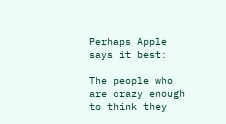Perhaps Apple says it best:

The people who are crazy enough
to think they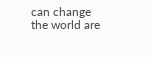can change
the world are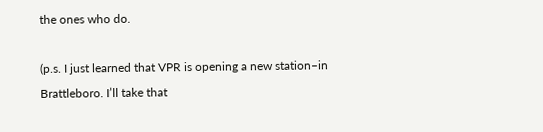the ones who do.

(p.s. I just learned that VPR is opening a new station–in Brattleboro. I’ll take that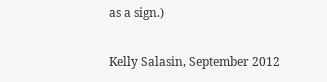as a sign.)

Kelly Salasin, September 2012